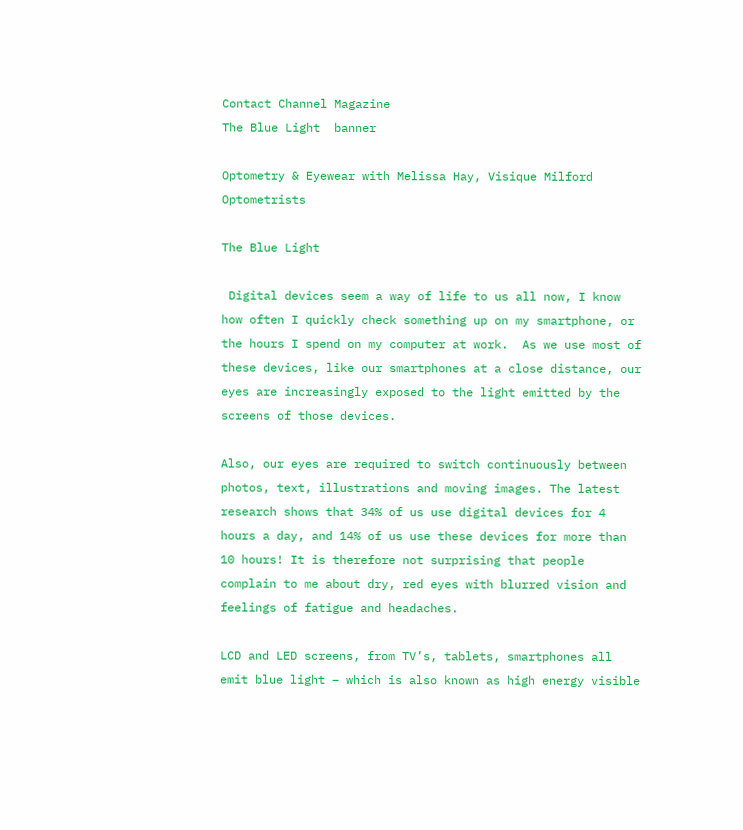Contact Channel Magazine
The Blue Light  banner

Optometry & Eyewear with Melissa Hay, Visique Milford Optometrists

The Blue Light

 Digital devices seem a way of life to us all now, I know how often I quickly check something up on my smartphone, or the hours I spend on my computer at work.  As we use most of these devices, like our smartphones at a close distance, our eyes are increasingly exposed to the light emitted by the screens of those devices.

Also, our eyes are required to switch continuously between photos, text, illustrations and moving images. The latest research shows that 34% of us use digital devices for 4 hours a day, and 14% of us use these devices for more than 10 hours! It is therefore not surprising that people complain to me about dry, red eyes with blurred vision and feelings of fatigue and headaches.

LCD and LED screens, from TV’s, tablets, smartphones all emit blue light – which is also known as high energy visible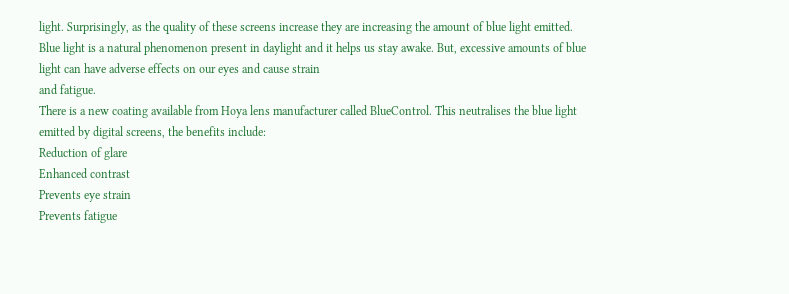light. Surprisingly, as the quality of these screens increase they are increasing the amount of blue light emitted. Blue light is a natural phenomenon present in daylight and it helps us stay awake. But, excessive amounts of blue light can have adverse effects on our eyes and cause strain
and fatigue.
There is a new coating available from Hoya lens manufacturer called BlueControl. This neutralises the blue light emitted by digital screens, the benefits include:
Reduction of glare
Enhanced contrast
Prevents eye strain
Prevents fatigue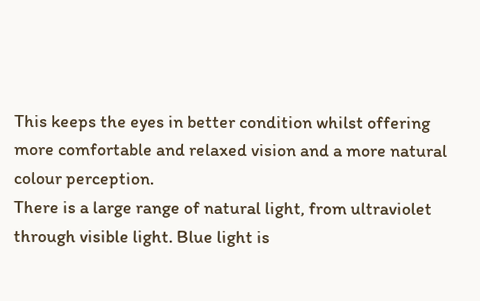This keeps the eyes in better condition whilst offering more comfortable and relaxed vision and a more natural colour perception.
There is a large range of natural light, from ultraviolet through visible light. Blue light is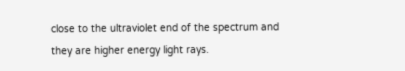close to the ultraviolet end of the spectrum and they are higher energy light rays.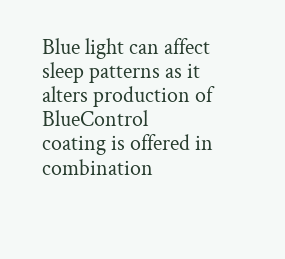Blue light can affect sleep patterns as it alters production of
BlueControl coating is offered in combination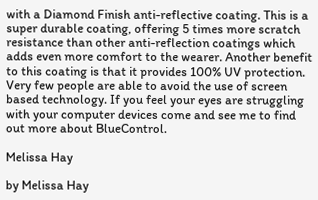with a Diamond Finish anti-reflective coating. This is a super durable coating, offering 5 times more scratch resistance than other anti-reflection coatings which adds even more comfort to the wearer. Another benefit to this coating is that it provides 100% UV protection.
Very few people are able to avoid the use of screen based technology. If you feel your eyes are struggling with your computer devices come and see me to find out more about BlueControl.

Melissa Hay

by Melissa Hay